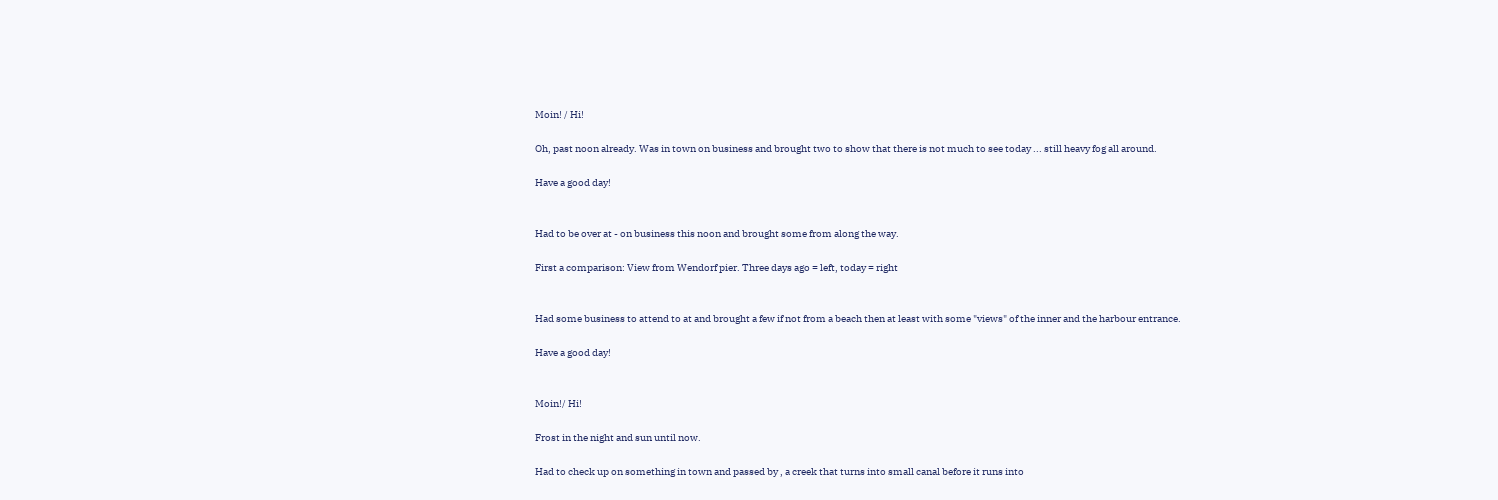Moin! / Hi!

Oh, past noon already. Was in town on business and brought two to show that there is not much to see today ... still heavy fog all around.

Have a good day!


Had to be over at - on business this noon and brought some from along the way.

First a comparison: View from Wendorf pier. Three days ago = left, today = right


Had some business to attend to at and brought a few if not from a beach then at least with some "views" of the inner and the harbour entrance.

Have a good day!


Moin!/ Hi!

Frost in the night and sun until now.

Had to check up on something in town and passed by , a creek that turns into small canal before it runs into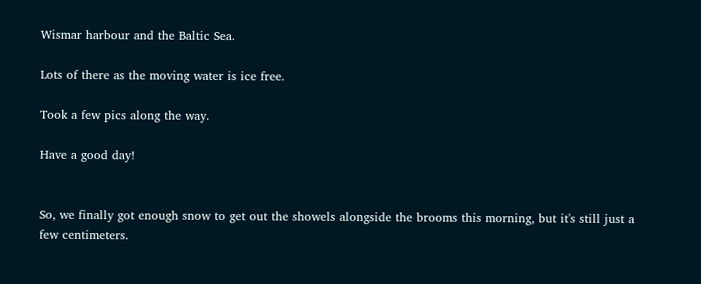Wismar harbour and the Baltic Sea.

Lots of there as the moving water is ice free.

Took a few pics along the way.

Have a good day!


So, we finally got enough snow to get out the showels alongside the brooms this morning, but it's still just a few centimeters.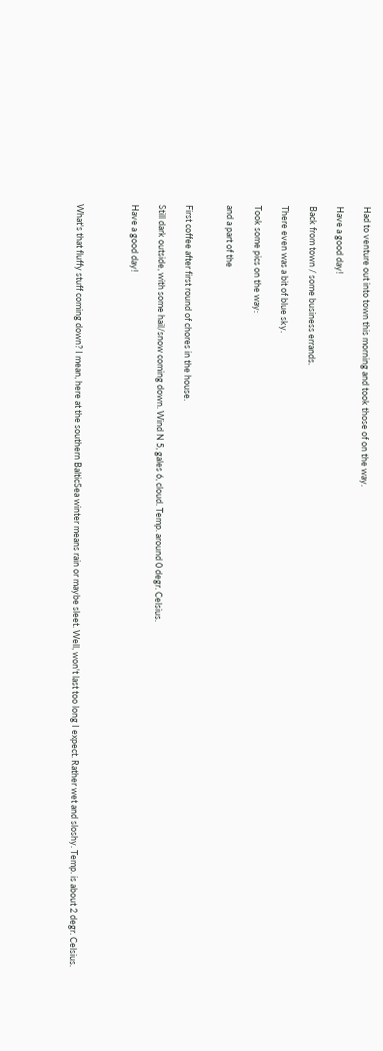Had to venture out into town this morning and took those of on the way.

Have a good day!

Back from town / some business errands.

There even was a bit of blue sky.

Took some pics on the way:

and a part of the


First coffee after first round of chores in the house.

Still dark outside, with some hail/snow coming down. Wind N 5, gales 6, cloud. Temp. around 0 degr. Celsius.

Have a good day!



What's that fluffy stuff coming down? I mean, here at the southern BalticSea winter means rain or maybe sleet. Well, won't last too long I expect. Rather wet and sloshy. Temp. is about 2 degr. Celsius.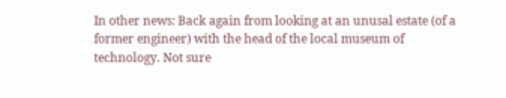In other news: Back again from looking at an unusal estate (of a former engineer) with the head of the local museum of technology. Not sure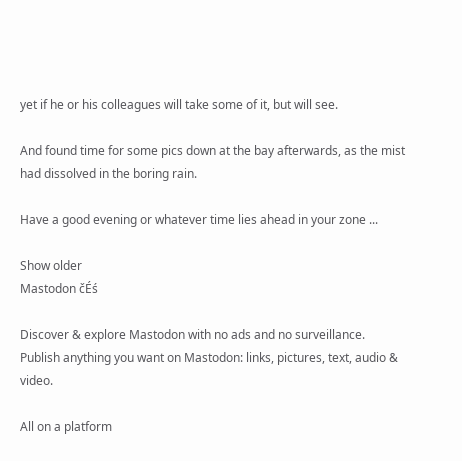yet if he or his colleagues will take some of it, but will see.

And found time for some pics down at the bay afterwards, as the mist had dissolved in the boring rain.

Have a good evening or whatever time lies ahead in your zone ...

Show older
Mastodon čÉś

Discover & explore Mastodon with no ads and no surveillance. Publish anything you want on Mastodon: links, pictures, text, audio & video.

All on a platform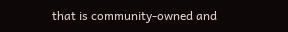that is community-owned and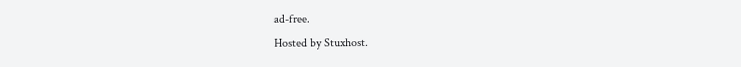ad-free.
Hosted by Stuxhost.